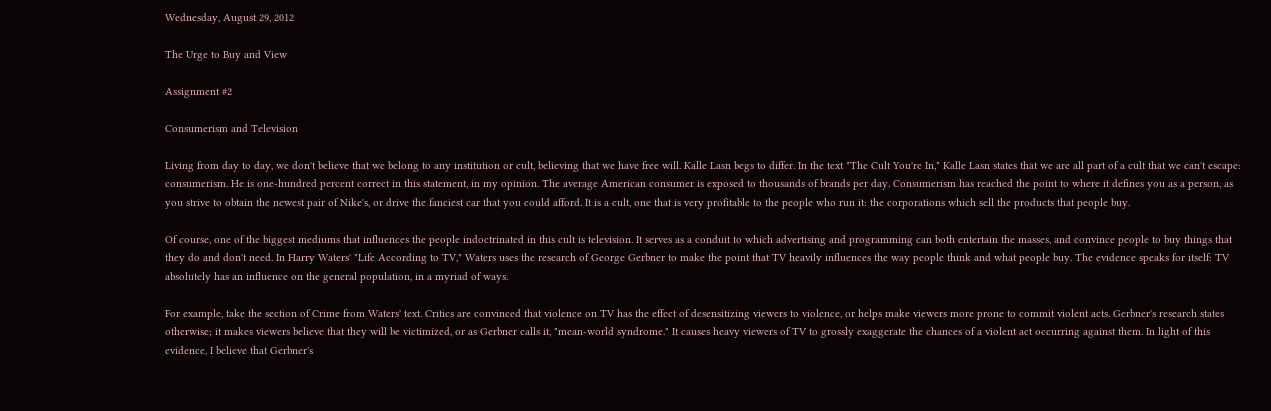Wednesday, August 29, 2012

The Urge to Buy and View

Assignment #2

Consumerism and Television

Living from day to day, we don't believe that we belong to any institution or cult, believing that we have free will. Kalle Lasn begs to differ. In the text "The Cult You're In," Kalle Lasn states that we are all part of a cult that we can't escape: consumerism. He is one-hundred percent correct in this statement, in my opinion. The average American consumer is exposed to thousands of brands per day. Consumerism has reached the point to where it defines you as a person, as you strive to obtain the newest pair of Nike's, or drive the fanciest car that you could afford. It is a cult, one that is very profitable to the people who run it: the corporations which sell the products that people buy.

Of course, one of the biggest mediums that influences the people indoctrinated in this cult is television. It serves as a conduit to which advertising and programming can both entertain the masses, and convince people to buy things that they do and don't need. In Harry Waters' "Life According to TV," Waters uses the research of George Gerbner to make the point that TV heavily influences the way people think and what people buy. The evidence speaks for itself: TV absolutely has an influence on the general population, in a myriad of ways.

For example, take the section of Crime from Waters' text. Critics are convinced that violence on TV has the effect of desensitizing viewers to violence, or helps make viewers more prone to commit violent acts. Gerbner's research states otherwise; it makes viewers believe that they will be victimized, or as Gerbner calls it, "mean-world syndrome." It causes heavy viewers of TV to grossly exaggerate the chances of a violent act occurring against them. In light of this evidence, I believe that Gerbner's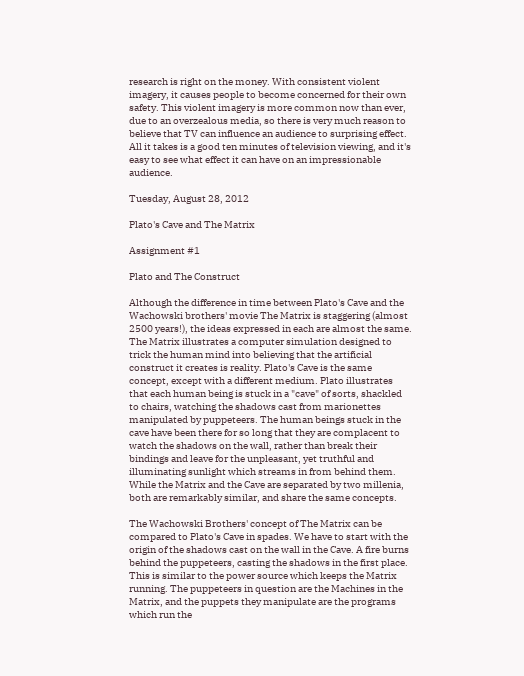research is right on the money. With consistent violent imagery, it causes people to become concerned for their own safety. This violent imagery is more common now than ever, due to an overzealous media, so there is very much reason to believe that TV can influence an audience to surprising effect. All it takes is a good ten minutes of television viewing, and it's easy to see what effect it can have on an impressionable audience.

Tuesday, August 28, 2012

Plato's Cave and The Matrix

Assignment #1

Plato and The Construct

Although the difference in time between Plato's Cave and the Wachowski brothers' movie The Matrix is staggering (almost 2500 years!), the ideas expressed in each are almost the same. The Matrix illustrates a computer simulation designed to trick the human mind into believing that the artificial construct it creates is reality. Plato's Cave is the same concept, except with a different medium. Plato illustrates that each human being is stuck in a "cave" of sorts, shackled to chairs, watching the shadows cast from marionettes manipulated by puppeteers. The human beings stuck in the cave have been there for so long that they are complacent to watch the shadows on the wall, rather than break their bindings and leave for the unpleasant, yet truthful and illuminating sunlight which streams in from behind them. While the Matrix and the Cave are separated by two millenia, both are remarkably similar, and share the same concepts.

The Wachowski Brothers' concept of The Matrix can be compared to Plato's Cave in spades. We have to start with the origin of the shadows cast on the wall in the Cave. A fire burns behind the puppeteers, casting the shadows in the first place. This is similar to the power source which keeps the Matrix running. The puppeteers in question are the Machines in the Matrix, and the puppets they manipulate are the programs which run the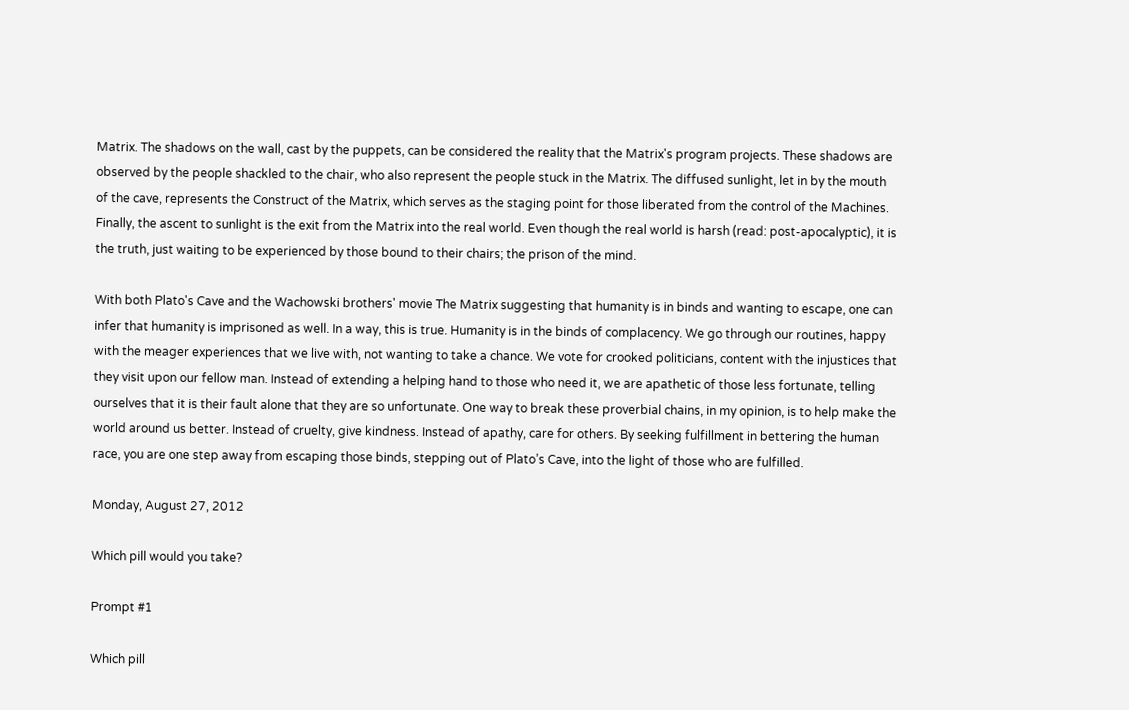Matrix. The shadows on the wall, cast by the puppets, can be considered the reality that the Matrix's program projects. These shadows are observed by the people shackled to the chair, who also represent the people stuck in the Matrix. The diffused sunlight, let in by the mouth of the cave, represents the Construct of the Matrix, which serves as the staging point for those liberated from the control of the Machines. Finally, the ascent to sunlight is the exit from the Matrix into the real world. Even though the real world is harsh (read: post-apocalyptic), it is the truth, just waiting to be experienced by those bound to their chairs; the prison of the mind.

With both Plato's Cave and the Wachowski brothers' movie The Matrix suggesting that humanity is in binds and wanting to escape, one can infer that humanity is imprisoned as well. In a way, this is true. Humanity is in the binds of complacency. We go through our routines, happy with the meager experiences that we live with, not wanting to take a chance. We vote for crooked politicians, content with the injustices that they visit upon our fellow man. Instead of extending a helping hand to those who need it, we are apathetic of those less fortunate, telling ourselves that it is their fault alone that they are so unfortunate. One way to break these proverbial chains, in my opinion, is to help make the world around us better. Instead of cruelty, give kindness. Instead of apathy, care for others. By seeking fulfillment in bettering the human race, you are one step away from escaping those binds, stepping out of Plato’s Cave, into the light of those who are fulfilled.

Monday, August 27, 2012

Which pill would you take?

Prompt #1

Which pill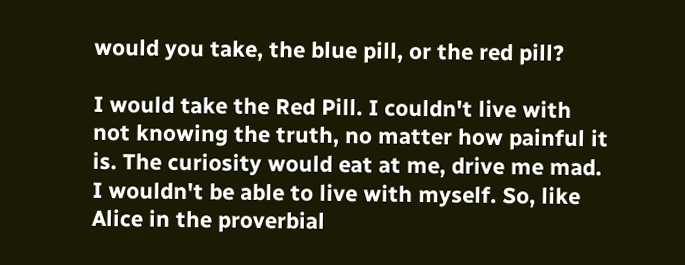would you take, the blue pill, or the red pill?

I would take the Red Pill. I couldn't live with not knowing the truth, no matter how painful it is. The curiosity would eat at me, drive me mad. I wouldn't be able to live with myself. So, like Alice in the proverbial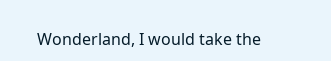Wonderland, I would take the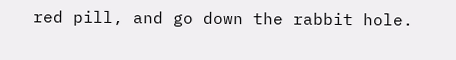red pill, and go down the rabbit hole.